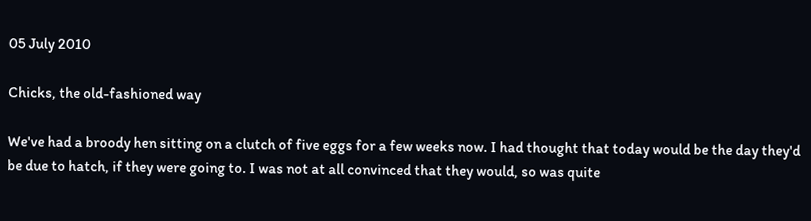05 July 2010

Chicks, the old-fashioned way

We've had a broody hen sitting on a clutch of five eggs for a few weeks now. I had thought that today would be the day they'd be due to hatch, if they were going to. I was not at all convinced that they would, so was quite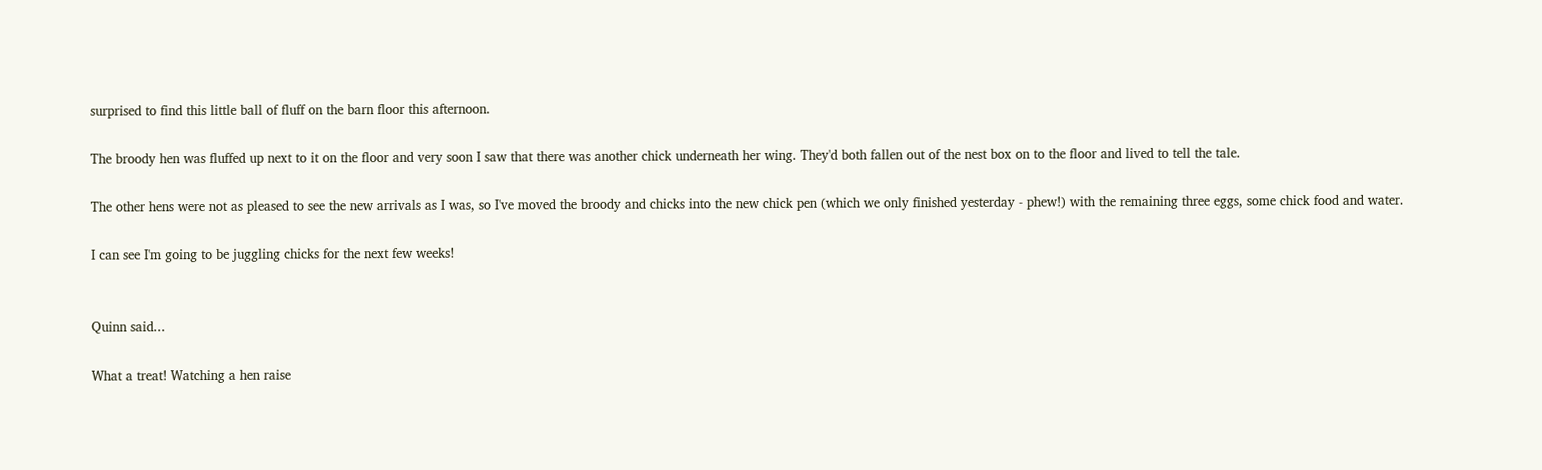surprised to find this little ball of fluff on the barn floor this afternoon.

The broody hen was fluffed up next to it on the floor and very soon I saw that there was another chick underneath her wing. They'd both fallen out of the nest box on to the floor and lived to tell the tale.

The other hens were not as pleased to see the new arrivals as I was, so I've moved the broody and chicks into the new chick pen (which we only finished yesterday - phew!) with the remaining three eggs, some chick food and water.

I can see I'm going to be juggling chicks for the next few weeks!


Quinn said...

What a treat! Watching a hen raise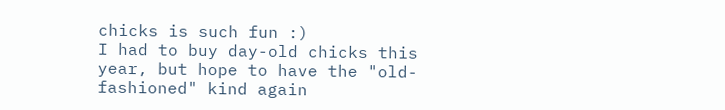chicks is such fun :)
I had to buy day-old chicks this year, but hope to have the "old-fashioned" kind again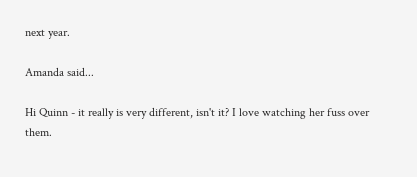next year.

Amanda said...

Hi Quinn - it really is very different, isn't it? I love watching her fuss over them.